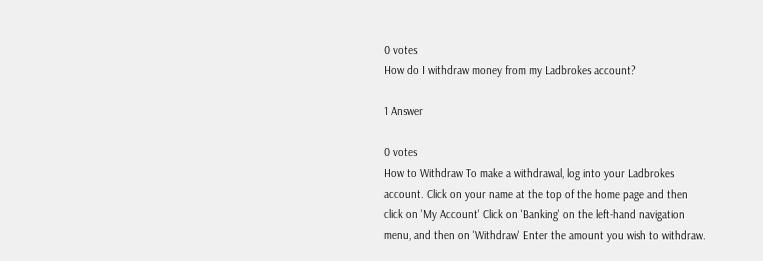0 votes
How do I withdraw money from my Ladbrokes account?

1 Answer

0 votes
How to Withdraw To make a withdrawal, log into your Ladbrokes account. Click on your name at the top of the home page and then click on 'My Account' Click on 'Banking' on the left-hand navigation menu, and then on 'Withdraw' Enter the amount you wish to withdraw.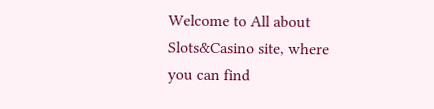Welcome to All about Slots&Casino site, where you can find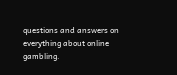questions and answers on everything about online gambling.